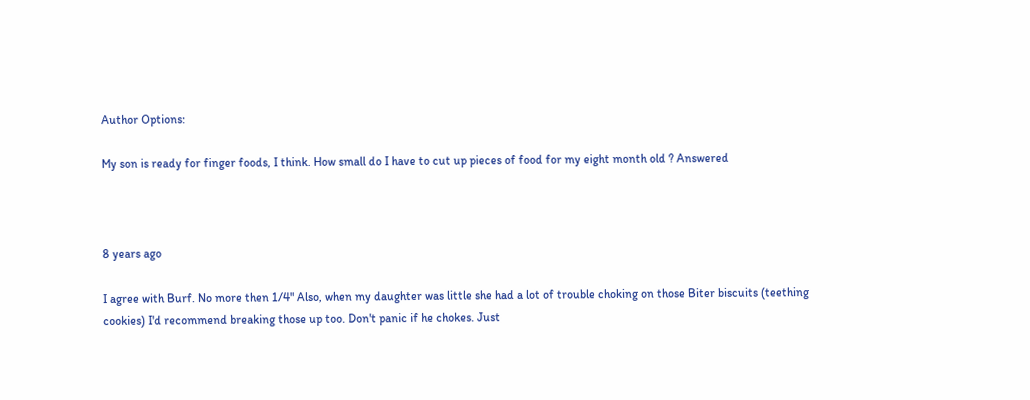Author Options:

My son is ready for finger foods, I think. How small do I have to cut up pieces of food for my eight month old ? Answered



8 years ago

I agree with Burf. No more then 1/4" Also, when my daughter was little she had a lot of trouble choking on those Biter biscuits (teething cookies) I'd recommend breaking those up too. Don't panic if he chokes. Just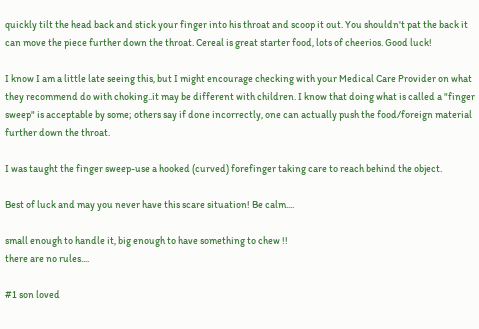quickly tilt the head back and stick your finger into his throat and scoop it out. You shouldn't pat the back it can move the piece further down the throat. Cereal is great starter food, lots of cheerios. Good luck!

I know I am a little late seeing this, but I might encourage checking with your Medical Care Provider on what they recommend do with choking..it may be different with children. I know that doing what is called a "finger sweep" is acceptable by some; others say if done incorrectly, one can actually push the food/foreign material further down the throat.

I was taught the finger sweep-use a hooked (curved) forefinger taking care to reach behind the object.

Best of luck and may you never have this scare situation! Be calm....

small enough to handle it, big enough to have something to chew !!
there are no rules....

#1 son loved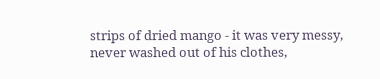strips of dried mango - it was very messy, never washed out of his clothes,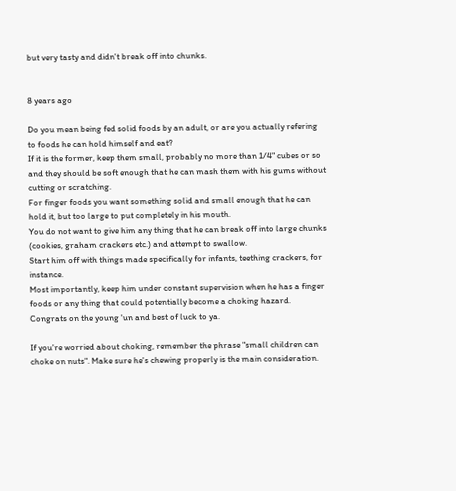but very tasty and didn't break off into chunks.


8 years ago

Do you mean being fed solid foods by an adult, or are you actually refering to foods he can hold himself and eat?
If it is the former, keep them small, probably no more than 1/4" cubes or so and they should be soft enough that he can mash them with his gums without cutting or scratching.
For finger foods you want something solid and small enough that he can hold it, but too large to put completely in his mouth.
You do not want to give him any thing that he can break off into large chunks (cookies, graham crackers etc.) and attempt to swallow.
Start him off with things made specifically for infants, teething crackers, for instance.
Most importantly, keep him under constant supervision when he has a finger foods or any thing that could potentially become a choking hazard.
Congrats on the young 'un and best of luck to ya.

If you're worried about choking, remember the phrase "small children can choke on nuts". Make sure he's chewing properly is the main consideration.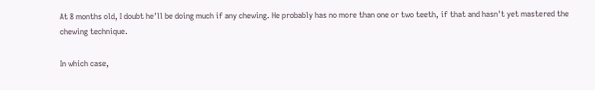At 8 months old, I doubt he'll be doing much if any chewing. He probably has no more than one or two teeth, if that and hasn't yet mastered the chewing technique.

In which case,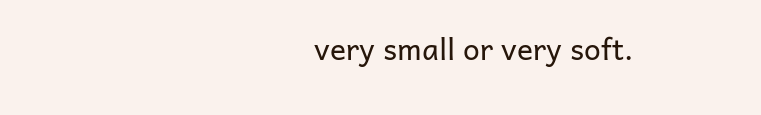very small or very soft.